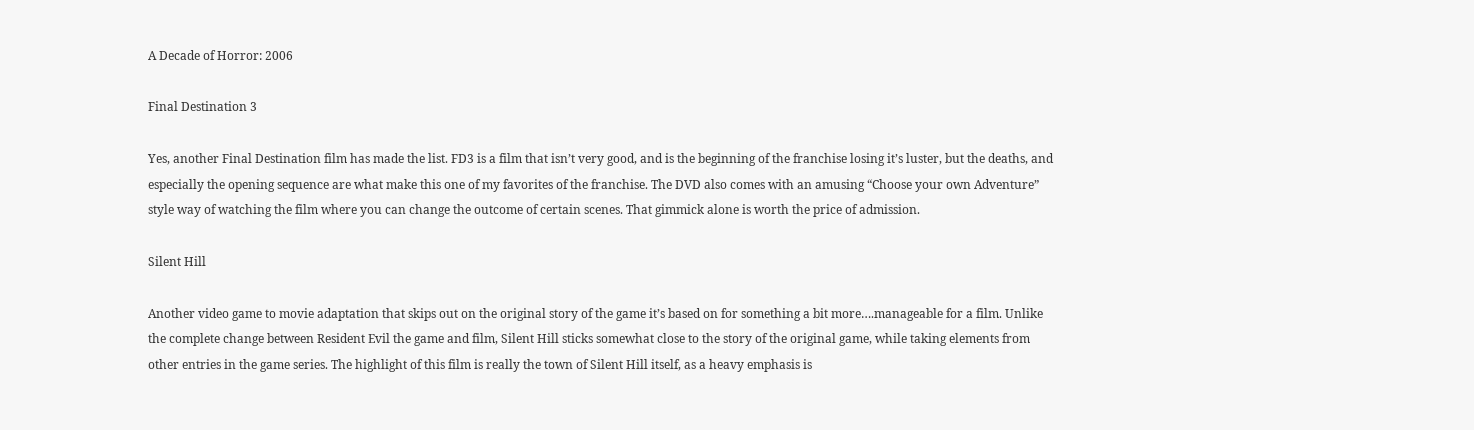A Decade of Horror: 2006

Final Destination 3

Yes, another Final Destination film has made the list. FD3 is a film that isn’t very good, and is the beginning of the franchise losing it’s luster, but the deaths, and especially the opening sequence are what make this one of my favorites of the franchise. The DVD also comes with an amusing “Choose your own Adventure” style way of watching the film where you can change the outcome of certain scenes. That gimmick alone is worth the price of admission.

Silent Hill

Another video game to movie adaptation that skips out on the original story of the game it’s based on for something a bit more….manageable for a film. Unlike the complete change between Resident Evil the game and film, Silent Hill sticks somewhat close to the story of the original game, while taking elements from other entries in the game series. The highlight of this film is really the town of Silent Hill itself, as a heavy emphasis is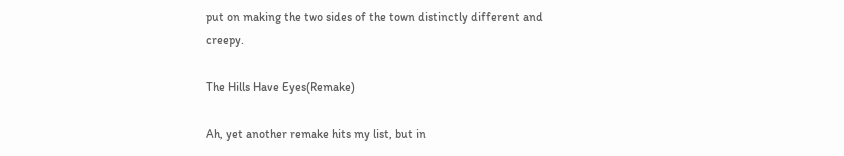put on making the two sides of the town distinctly different and creepy.

The Hills Have Eyes(Remake)

Ah, yet another remake hits my list, but in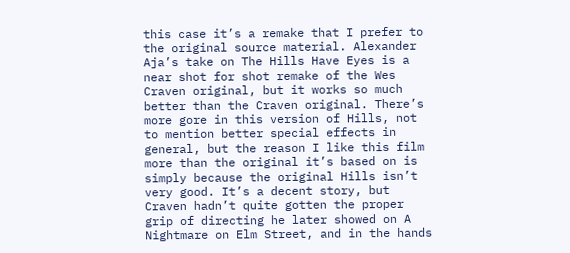this case it’s a remake that I prefer to the original source material. Alexander Aja’s take on The Hills Have Eyes is a near shot for shot remake of the Wes Craven original, but it works so much better than the Craven original. There’s more gore in this version of Hills, not to mention better special effects in general, but the reason I like this film more than the original it’s based on is simply because the original Hills isn’t very good. It’s a decent story, but Craven hadn’t quite gotten the proper grip of directing he later showed on A Nightmare on Elm Street, and in the hands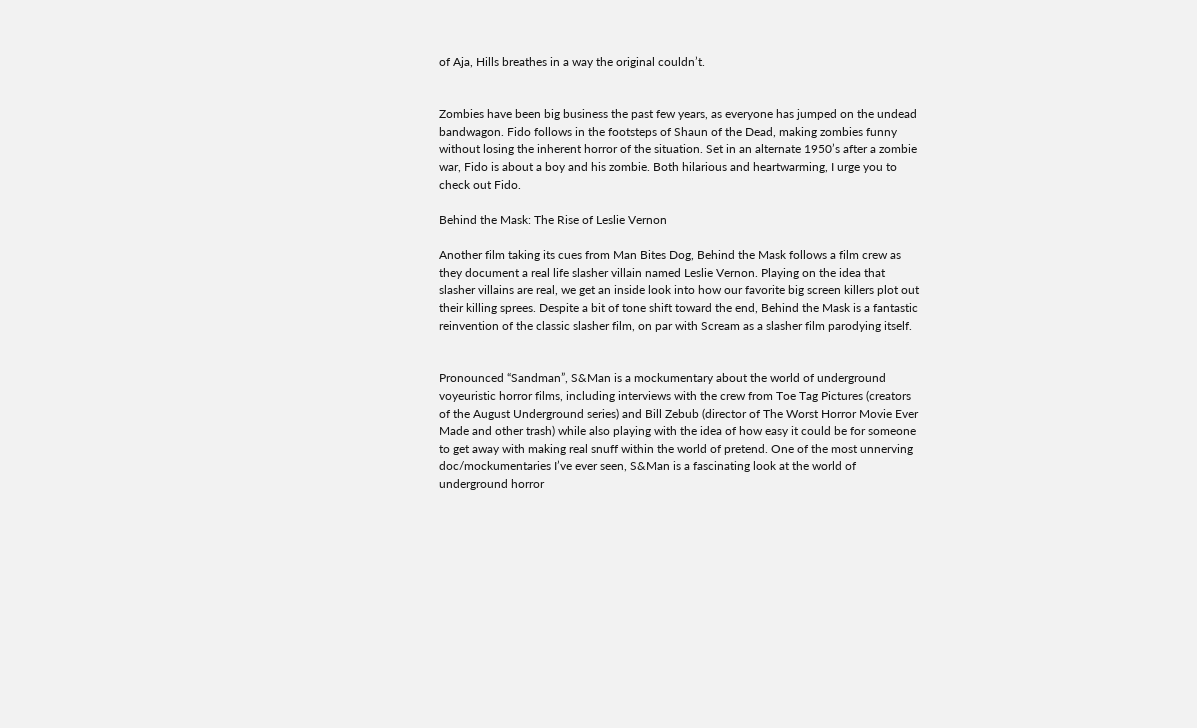of Aja, Hills breathes in a way the original couldn’t.


Zombies have been big business the past few years, as everyone has jumped on the undead bandwagon. Fido follows in the footsteps of Shaun of the Dead, making zombies funny without losing the inherent horror of the situation. Set in an alternate 1950’s after a zombie war, Fido is about a boy and his zombie. Both hilarious and heartwarming, I urge you to check out Fido.

Behind the Mask: The Rise of Leslie Vernon

Another film taking its cues from Man Bites Dog, Behind the Mask follows a film crew as they document a real life slasher villain named Leslie Vernon. Playing on the idea that slasher villains are real, we get an inside look into how our favorite big screen killers plot out their killing sprees. Despite a bit of tone shift toward the end, Behind the Mask is a fantastic reinvention of the classic slasher film, on par with Scream as a slasher film parodying itself.


Pronounced “Sandman”, S&Man is a mockumentary about the world of underground voyeuristic horror films, including interviews with the crew from Toe Tag Pictures (creators of the August Underground series) and Bill Zebub (director of The Worst Horror Movie Ever Made and other trash) while also playing with the idea of how easy it could be for someone to get away with making real snuff within the world of pretend. One of the most unnerving doc/mockumentaries I’ve ever seen, S&Man is a fascinating look at the world of underground horror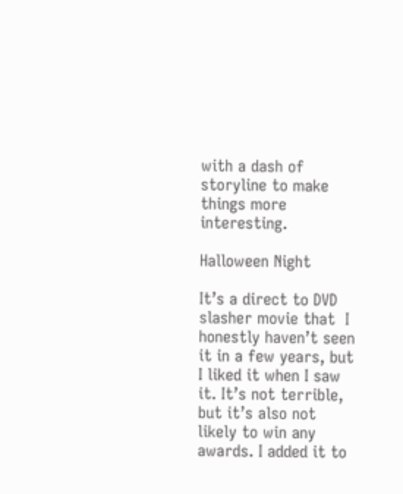with a dash of storyline to make things more interesting.

Halloween Night

It’s a direct to DVD slasher movie that  I honestly haven’t seen it in a few years, but I liked it when I saw it. It’s not terrible, but it’s also not likely to win any awards. I added it to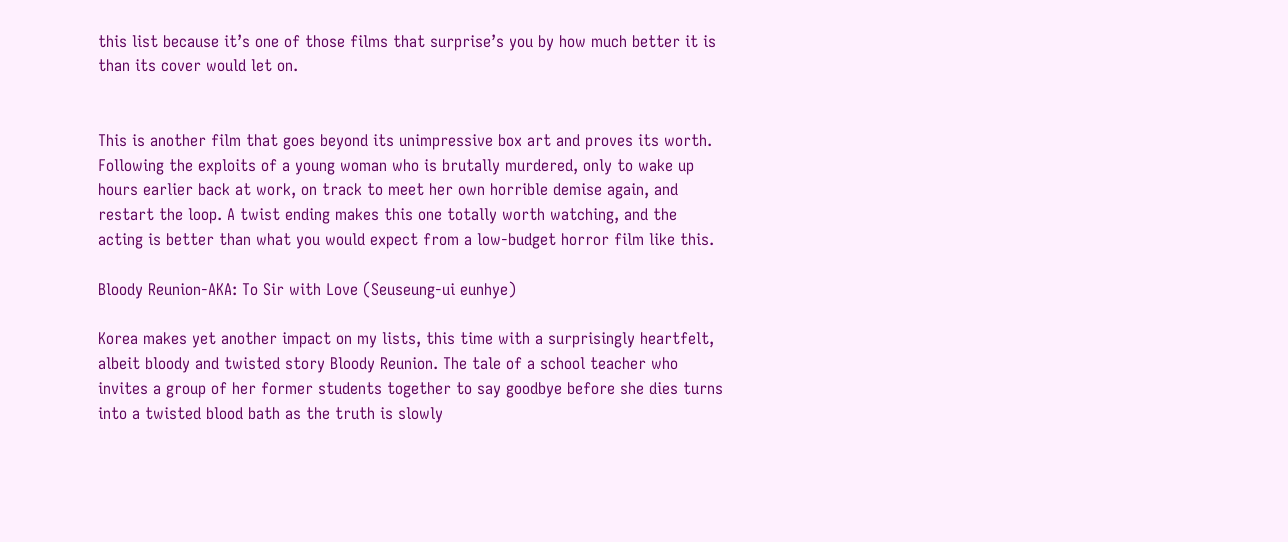this list because it’s one of those films that surprise’s you by how much better it is than its cover would let on.


This is another film that goes beyond its unimpressive box art and proves its worth. Following the exploits of a young woman who is brutally murdered, only to wake up hours earlier back at work, on track to meet her own horrible demise again, and restart the loop. A twist ending makes this one totally worth watching, and the acting is better than what you would expect from a low-budget horror film like this.

Bloody Reunion-AKA: To Sir with Love (Seuseung-ui eunhye)

Korea makes yet another impact on my lists, this time with a surprisingly heartfelt, albeit bloody and twisted story Bloody Reunion. The tale of a school teacher who invites a group of her former students together to say goodbye before she dies turns into a twisted blood bath as the truth is slowly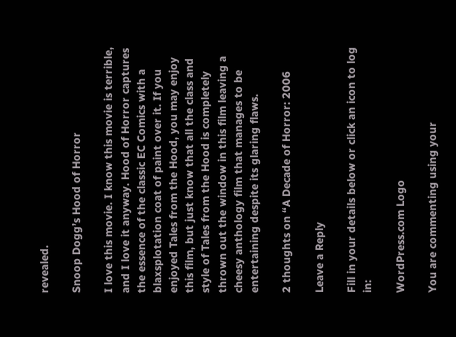revealed.

Snoop Dogg’s Hood of Horror

I love this movie. I know this movie is terrible, and I love it anyway. Hood of Horror captures the essence of the classic EC Comics with a blaxsplotation coat of paint over it. If you enjoyed Tales from the Hood, you may enjoy this film, but just know that all the class and style of Tales from the Hood is completely thrown out the window in this film leaving a cheesy anthology film that manages to be entertaining despite its glaring flaws.

2 thoughts on “A Decade of Horror: 2006

Leave a Reply

Fill in your details below or click an icon to log in:

WordPress.com Logo

You are commenting using your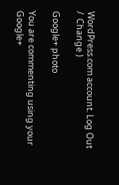WordPress.com account. Log Out /  Change )

Google+ photo

You are commenting using your Google+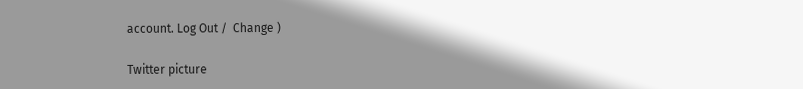account. Log Out /  Change )

Twitter picture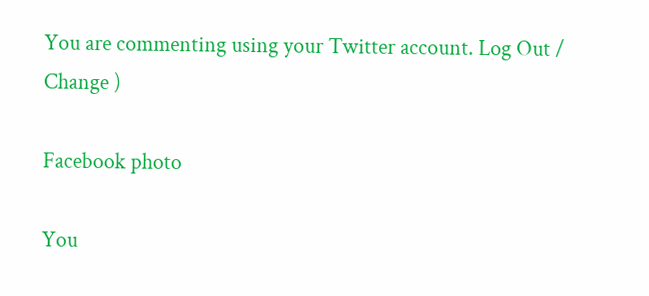You are commenting using your Twitter account. Log Out /  Change )

Facebook photo

You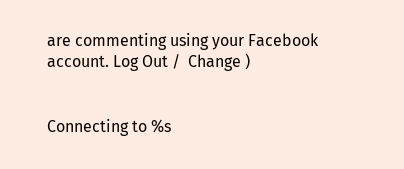are commenting using your Facebook account. Log Out /  Change )


Connecting to %s